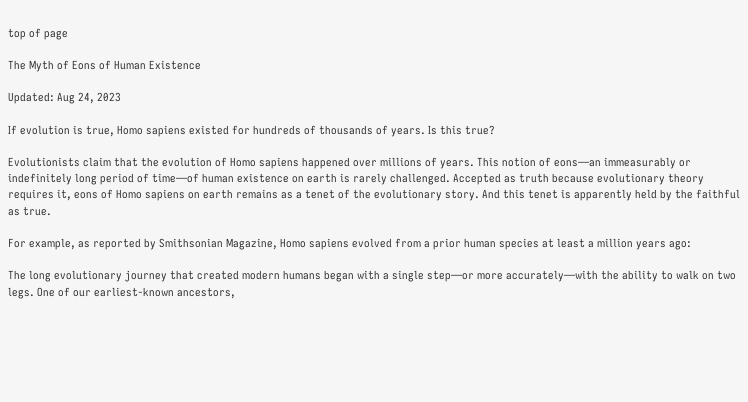top of page

The Myth of Eons of Human Existence

Updated: Aug 24, 2023

If evolution is true, Homo sapiens existed for hundreds of thousands of years. Is this true?

Evolutionists claim that the evolution of Homo sapiens happened over millions of years. This notion of eons—an immeasurably or indefinitely long period of time—of human existence on earth is rarely challenged. Accepted as truth because evolutionary theory requires it, eons of Homo sapiens on earth remains as a tenet of the evolutionary story. And this tenet is apparently held by the faithful as true.

For example, as reported by Smithsonian Magazine, Homo sapiens evolved from a prior human species at least a million years ago:

The long evolutionary journey that created modern humans began with a single step—or more accurately—with the ability to walk on two legs. One of our earliest-known ancestors,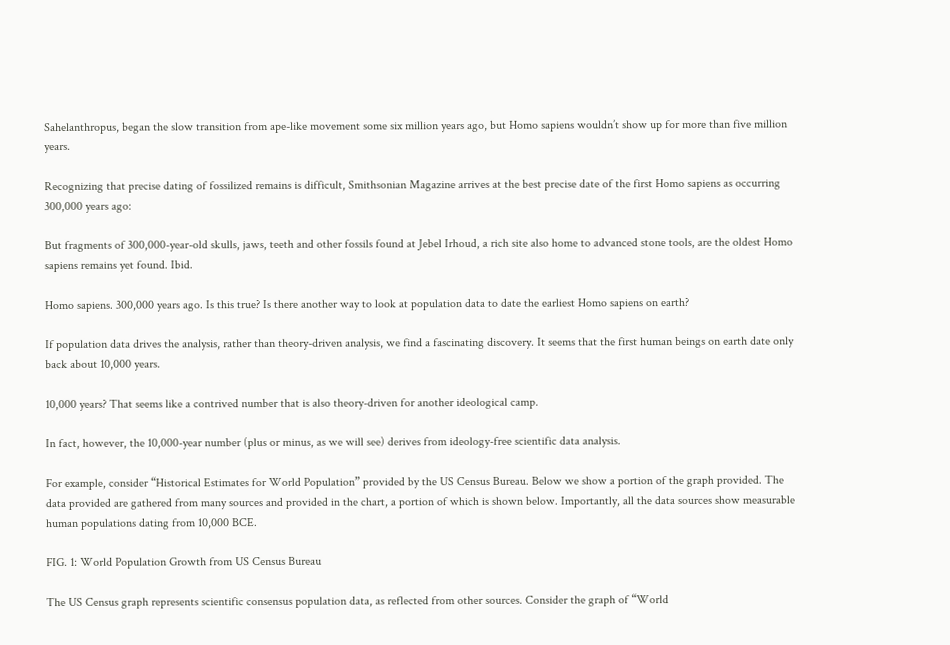Sahelanthropus, began the slow transition from ape-like movement some six million years ago, but Homo sapiens wouldn’t show up for more than five million years.

Recognizing that precise dating of fossilized remains is difficult, Smithsonian Magazine arrives at the best precise date of the first Homo sapiens as occurring 300,000 years ago:

But fragments of 300,000-year-old skulls, jaws, teeth and other fossils found at Jebel Irhoud, a rich site also home to advanced stone tools, are the oldest Homo sapiens remains yet found. Ibid.

Homo sapiens. 300,000 years ago. Is this true? Is there another way to look at population data to date the earliest Homo sapiens on earth?

If population data drives the analysis, rather than theory-driven analysis, we find a fascinating discovery. It seems that the first human beings on earth date only back about 10,000 years.

10,000 years? That seems like a contrived number that is also theory-driven for another ideological camp.

In fact, however, the 10,000-year number (plus or minus, as we will see) derives from ideology-free scientific data analysis.

For example, consider “Historical Estimates for World Population” provided by the US Census Bureau. Below we show a portion of the graph provided. The data provided are gathered from many sources and provided in the chart, a portion of which is shown below. Importantly, all the data sources show measurable human populations dating from 10,000 BCE.

FIG. 1: World Population Growth from US Census Bureau

The US Census graph represents scientific consensus population data, as reflected from other sources. Consider the graph of “World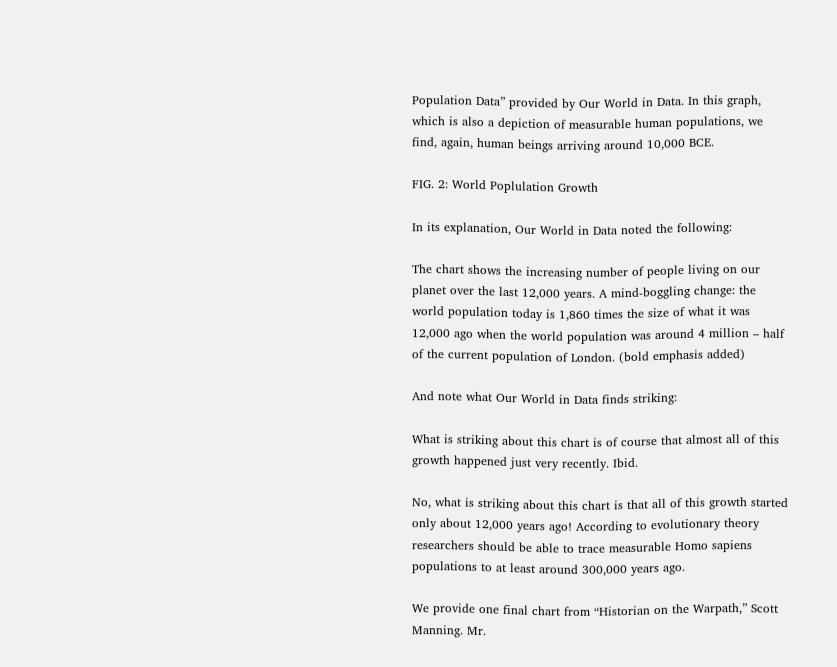Population Data” provided by Our World in Data. In this graph, which is also a depiction of measurable human populations, we find, again, human beings arriving around 10,000 BCE.

FIG. 2: World Poplulation Growth

In its explanation, Our World in Data noted the following:

The chart shows the increasing number of people living on our planet over the last 12,000 years. A mind-boggling change: the world population today is 1,860 times the size of what it was 12,000 ago when the world population was around 4 million – half of the current population of London. (bold emphasis added)

And note what Our World in Data finds striking:

What is striking about this chart is of course that almost all of this growth happened just very recently. Ibid.

No, what is striking about this chart is that all of this growth started only about 12,000 years ago! According to evolutionary theory researchers should be able to trace measurable Homo sapiens populations to at least around 300,000 years ago.

We provide one final chart from “Historian on the Warpath,” Scott Manning. Mr.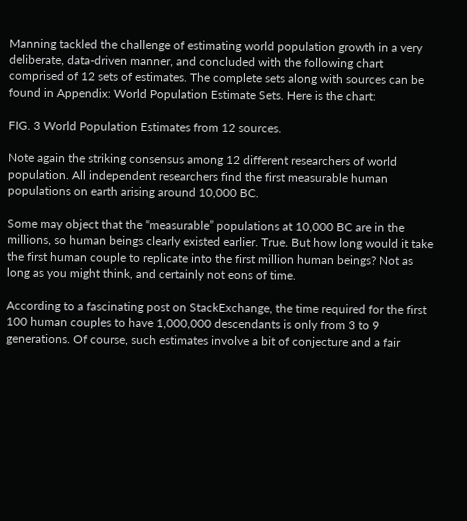Manning tackled the challenge of estimating world population growth in a very deliberate, data-driven manner, and concluded with the following chart comprised of 12 sets of estimates. The complete sets along with sources can be found in Appendix: World Population Estimate Sets. Here is the chart:

FIG. 3 World Population Estimates from 12 sources.

Note again the striking consensus among 12 different researchers of world population. All independent researchers find the first measurable human populations on earth arising around 10,000 BC.

Some may object that the “measurable” populations at 10,000 BC are in the millions, so human beings clearly existed earlier. True. But how long would it take the first human couple to replicate into the first million human beings? Not as long as you might think, and certainly not eons of time.

According to a fascinating post on StackExchange, the time required for the first 100 human couples to have 1,000,000 descendants is only from 3 to 9 generations. Of course, such estimates involve a bit of conjecture and a fair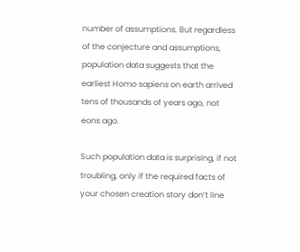number of assumptions. But regardless of the conjecture and assumptions, population data suggests that the earliest Homo sapiens on earth arrived tens of thousands of years ago, not eons ago.

Such population data is surprising, if not troubling, only if the required facts of your chosen creation story don’t line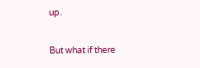up.

But what if there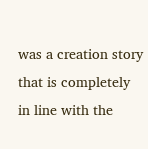was a creation story that is completely in line with the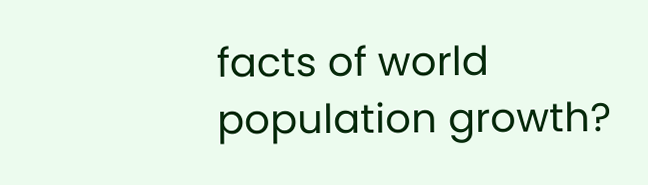facts of world population growth?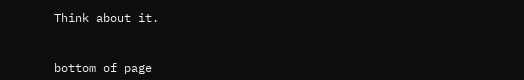Think about it.


bottom of page